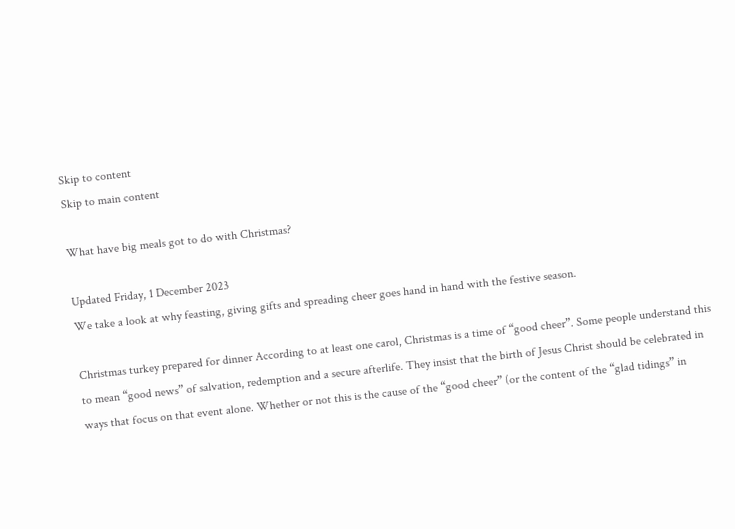Skip to content
Skip to main content

What have big meals got to do with Christmas?

Updated Friday, 1 December 2023
We take a look at why feasting, giving gifts and spreading cheer goes hand in hand with the festive season.

Christmas turkey prepared for dinner According to at least one carol, Christmas is a time of “good cheer”. Some people understand this to mean “good news” of salvation, redemption and a secure afterlife. They insist that the birth of Jesus Christ should be celebrated in ways that focus on that event alone. Whether or not this is the cause of the “good cheer” (or the content of the “glad tidings” in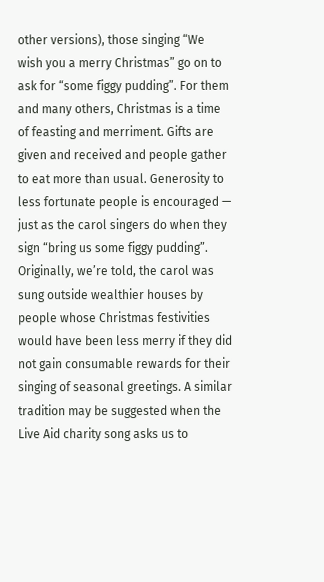other versions), those singing “We wish you a merry Christmas” go on to ask for “some figgy pudding”. For them and many others, Christmas is a time of feasting and merriment. Gifts are given and received and people gather to eat more than usual. Generosity to less fortunate people is encouraged — just as the carol singers do when they sign “bring us some figgy pudding”. Originally, we’re told, the carol was sung outside wealthier houses by people whose Christmas festivities would have been less merry if they did not gain consumable rewards for their singing of seasonal greetings. A similar tradition may be suggested when the Live Aid charity song asks us to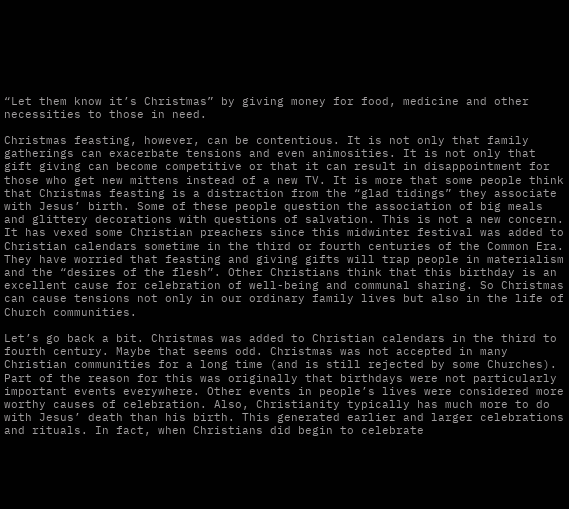“Let them know it’s Christmas” by giving money for food, medicine and other necessities to those in need.

Christmas feasting, however, can be contentious. It is not only that family gatherings can exacerbate tensions and even animosities. It is not only that gift giving can become competitive or that it can result in disappointment for those who get new mittens instead of a new TV. It is more that some people think that Christmas feasting is a distraction from the “glad tidings” they associate with Jesus’ birth. Some of these people question the association of big meals and glittery decorations with questions of salvation. This is not a new concern. It has vexed some Christian preachers since this midwinter festival was added to Christian calendars sometime in the third or fourth centuries of the Common Era. They have worried that feasting and giving gifts will trap people in materialism and the “desires of the flesh”. Other Christians think that this birthday is an excellent cause for celebration of well-being and communal sharing. So Christmas can cause tensions not only in our ordinary family lives but also in the life of Church communities.

Let’s go back a bit. Christmas was added to Christian calendars in the third to fourth century. Maybe that seems odd. Christmas was not accepted in many Christian communities for a long time (and is still rejected by some Churches). Part of the reason for this was originally that birthdays were not particularly important events everywhere. Other events in people’s lives were considered more worthy causes of celebration. Also, Christianity typically has much more to do with Jesus’ death than his birth. This generated earlier and larger celebrations and rituals. In fact, when Christians did begin to celebrate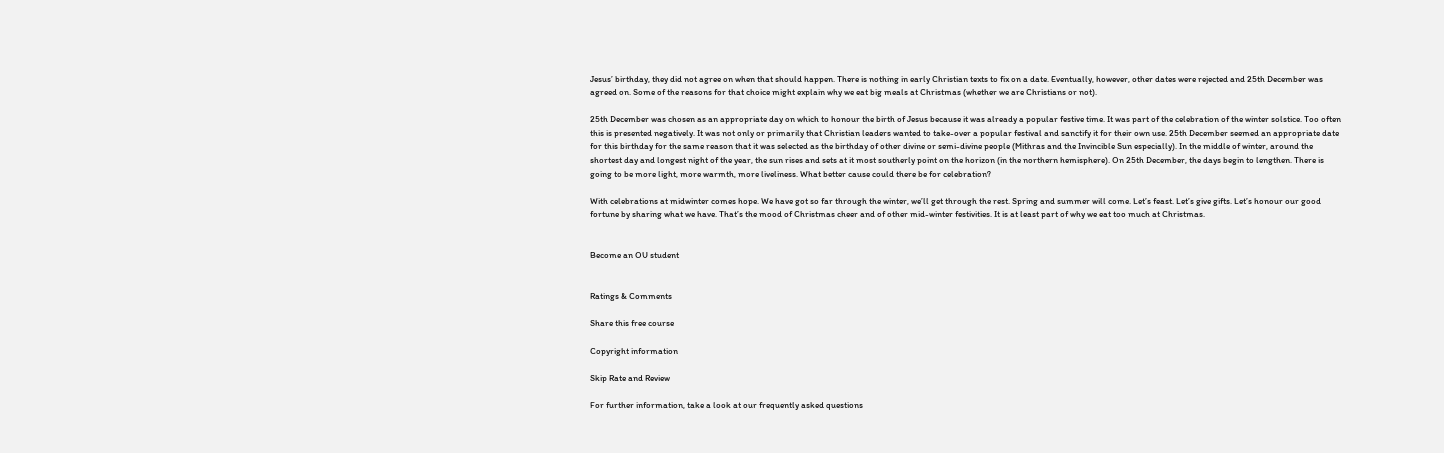Jesus’ birthday, they did not agree on when that should happen. There is nothing in early Christian texts to fix on a date. Eventually, however, other dates were rejected and 25th December was agreed on. Some of the reasons for that choice might explain why we eat big meals at Christmas (whether we are Christians or not).

25th December was chosen as an appropriate day on which to honour the birth of Jesus because it was already a popular festive time. It was part of the celebration of the winter solstice. Too often this is presented negatively. It was not only or primarily that Christian leaders wanted to take-over a popular festival and sanctify it for their own use. 25th December seemed an appropriate date for this birthday for the same reason that it was selected as the birthday of other divine or semi-divine people (Mithras and the Invincible Sun especially). In the middle of winter, around the shortest day and longest night of the year, the sun rises and sets at it most southerly point on the horizon (in the northern hemisphere). On 25th December, the days begin to lengthen. There is going to be more light, more warmth, more liveliness. What better cause could there be for celebration?

With celebrations at midwinter comes hope. We have got so far through the winter, we’ll get through the rest. Spring and summer will come. Let’s feast. Let’s give gifts. Let’s honour our good fortune by sharing what we have. That’s the mood of Christmas cheer and of other mid-winter festivities. It is at least part of why we eat too much at Christmas.


Become an OU student


Ratings & Comments

Share this free course

Copyright information

Skip Rate and Review

For further information, take a look at our frequently asked questions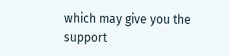which may give you the support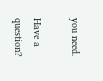you need.

Have a question?